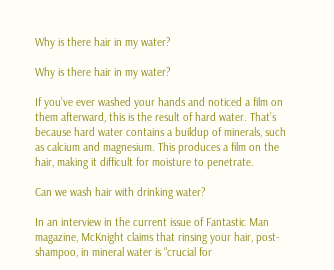Why is there hair in my water?

Why is there hair in my water?

If you’ve ever washed your hands and noticed a film on them afterward, this is the result of hard water. That’s because hard water contains a buildup of minerals, such as calcium and magnesium. This produces a film on the hair, making it difficult for moisture to penetrate.

Can we wash hair with drinking water?

In an interview in the current issue of Fantastic Man magazine, McKnight claims that rinsing your hair, post-shampoo, in mineral water is “crucial for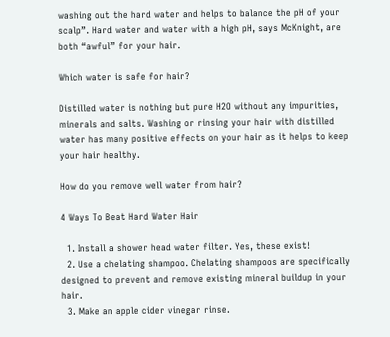washing out the hard water and helps to balance the pH of your scalp”. Hard water and water with a high pH, says McKnight, are both “awful” for your hair.

Which water is safe for hair?

Distilled water is nothing but pure H2O without any impurities, minerals and salts. Washing or rinsing your hair with distilled water has many positive effects on your hair as it helps to keep your hair healthy.

How do you remove well water from hair?

4 Ways To Beat Hard Water Hair

  1. Install a shower head water filter. Yes, these exist!
  2. Use a chelating shampoo. Chelating shampoos are specifically designed to prevent and remove existing mineral buildup in your hair.
  3. Make an apple cider vinegar rinse.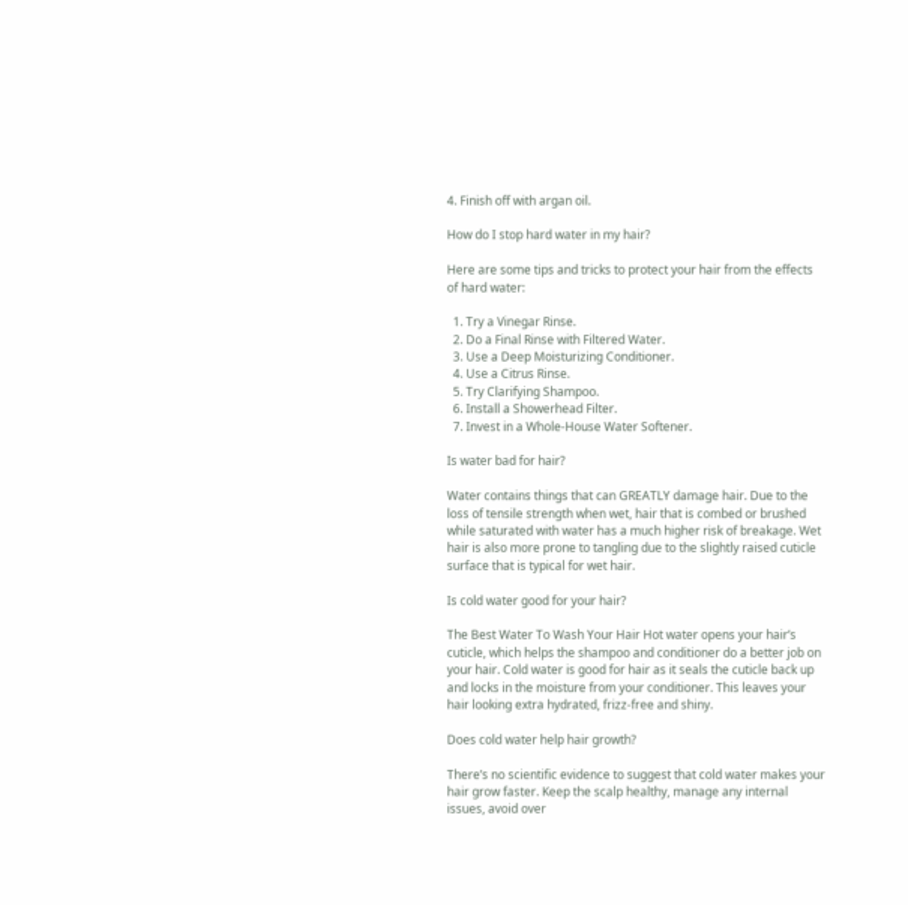4. Finish off with argan oil.

How do I stop hard water in my hair?

Here are some tips and tricks to protect your hair from the effects of hard water:

  1. Try a Vinegar Rinse.
  2. Do a Final Rinse with Filtered Water.
  3. Use a Deep Moisturizing Conditioner.
  4. Use a Citrus Rinse.
  5. Try Clarifying Shampoo.
  6. Install a Showerhead Filter.
  7. Invest in a Whole-House Water Softener.

Is water bad for hair?

Water contains things that can GREATLY damage hair. Due to the loss of tensile strength when wet, hair that is combed or brushed while saturated with water has a much higher risk of breakage. Wet hair is also more prone to tangling due to the slightly raised cuticle surface that is typical for wet hair.

Is cold water good for your hair?

The Best Water To Wash Your Hair Hot water opens your hair’s cuticle, which helps the shampoo and conditioner do a better job on your hair. Cold water is good for hair as it seals the cuticle back up and locks in the moisture from your conditioner. This leaves your hair looking extra hydrated, frizz-free and shiny.

Does cold water help hair growth?

There’s no scientific evidence to suggest that cold water makes your hair grow faster. Keep the scalp healthy, manage any internal issues, avoid over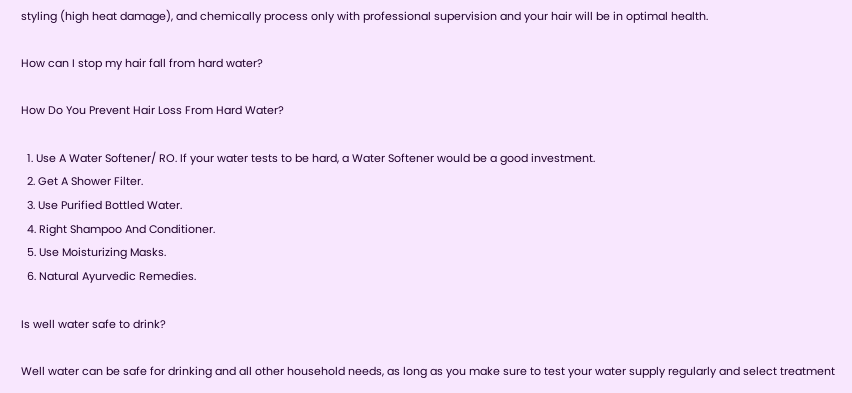styling (high heat damage), and chemically process only with professional supervision and your hair will be in optimal health.

How can I stop my hair fall from hard water?

How Do You Prevent Hair Loss From Hard Water?

  1. Use A Water Softener/ RO. If your water tests to be hard, a Water Softener would be a good investment.
  2. Get A Shower Filter.
  3. Use Purified Bottled Water.
  4. Right Shampoo And Conditioner.
  5. Use Moisturizing Masks.
  6. Natural Ayurvedic Remedies.

Is well water safe to drink?

Well water can be safe for drinking and all other household needs, as long as you make sure to test your water supply regularly and select treatment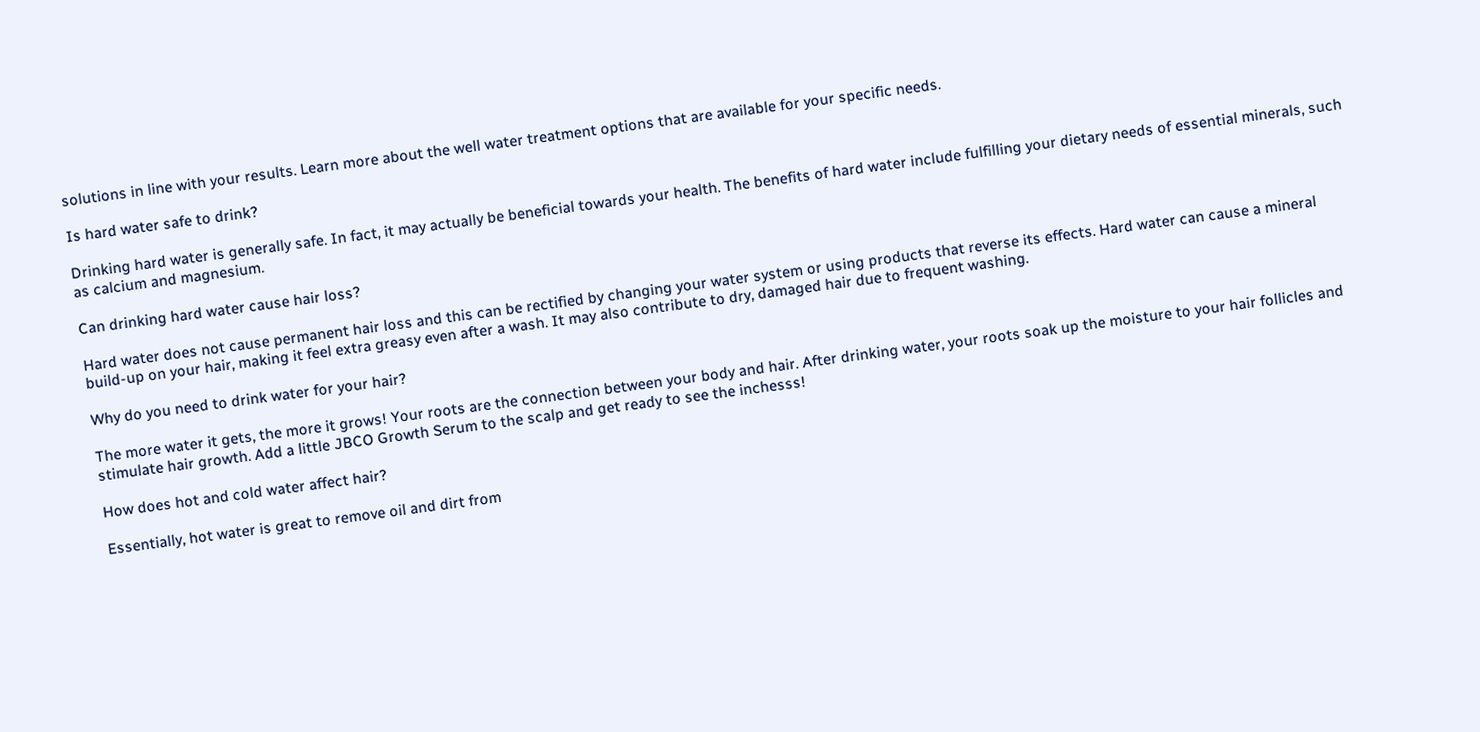solutions in line with your results. Learn more about the well water treatment options that are available for your specific needs.

Is hard water safe to drink?

Drinking hard water is generally safe. In fact, it may actually be beneficial towards your health. The benefits of hard water include fulfilling your dietary needs of essential minerals, such as calcium and magnesium.

Can drinking hard water cause hair loss?

Hard water does not cause permanent hair loss and this can be rectified by changing your water system or using products that reverse its effects. Hard water can cause a mineral build-up on your hair, making it feel extra greasy even after a wash. It may also contribute to dry, damaged hair due to frequent washing.

Why do you need to drink water for your hair?

The more water it gets, the more it grows! Your roots are the connection between your body and hair. After drinking water, your roots soak up the moisture to your hair follicles and stimulate hair growth. Add a little JBCO Growth Serum to the scalp and get ready to see the inchesss!

How does hot and cold water affect hair?

Essentially, hot water is great to remove oil and dirt from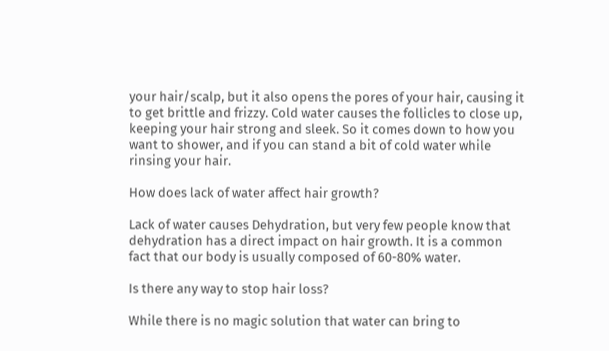your hair/scalp, but it also opens the pores of your hair, causing it to get brittle and frizzy. Cold water causes the follicles to close up, keeping your hair strong and sleek. So it comes down to how you want to shower, and if you can stand a bit of cold water while rinsing your hair.

How does lack of water affect hair growth?

Lack of water causes Dehydration, but very few people know that dehydration has a direct impact on hair growth. It is a common fact that our body is usually composed of 60-80% water.

Is there any way to stop hair loss?

While there is no magic solution that water can bring to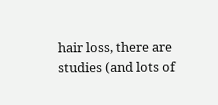hair loss, there are studies (and lots of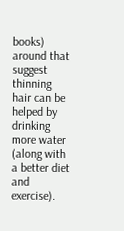books) around that suggest thinning hair can be helped by drinking more water (along with a better diet and exercise).